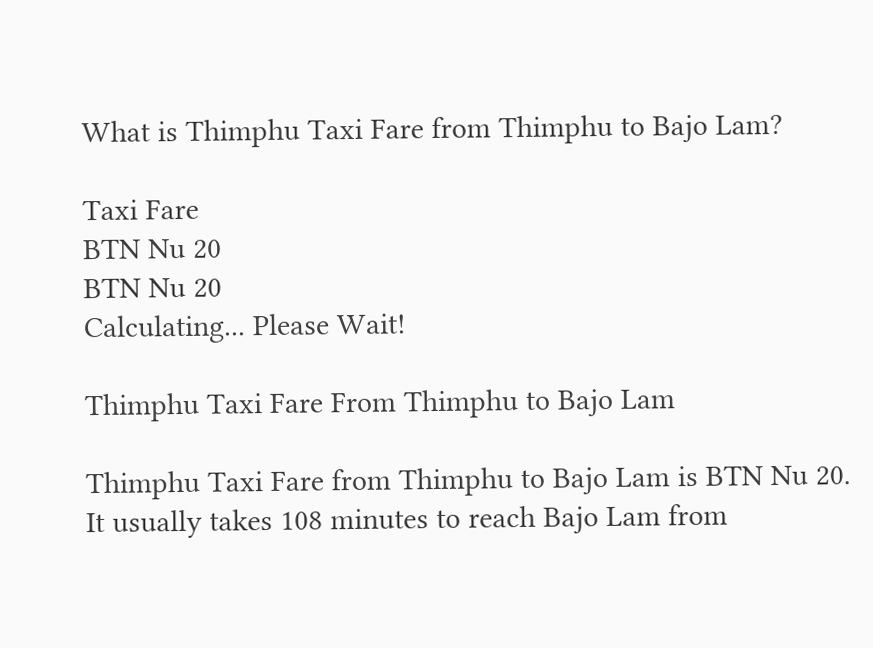What is Thimphu Taxi Fare from Thimphu to Bajo Lam?

Taxi Fare
BTN Nu 20
BTN Nu 20
Calculating... Please Wait!

Thimphu Taxi Fare From Thimphu to Bajo Lam

Thimphu Taxi Fare from Thimphu to Bajo Lam is BTN Nu 20. It usually takes 108 minutes to reach Bajo Lam from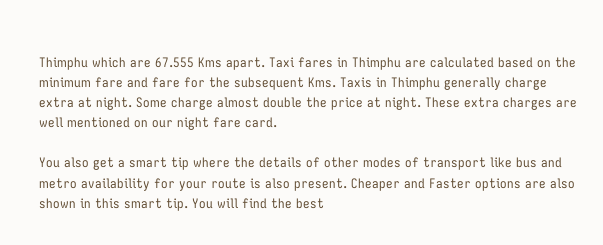Thimphu which are 67.555 Kms apart. Taxi fares in Thimphu are calculated based on the minimum fare and fare for the subsequent Kms. Taxis in Thimphu generally charge extra at night. Some charge almost double the price at night. These extra charges are well mentioned on our night fare card.

You also get a smart tip where the details of other modes of transport like bus and metro availability for your route is also present. Cheaper and Faster options are also shown in this smart tip. You will find the best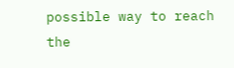possible way to reach the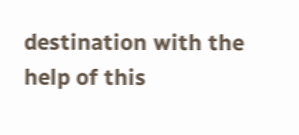destination with the help of this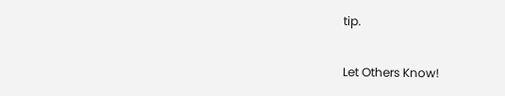tip.

Let Others Know!